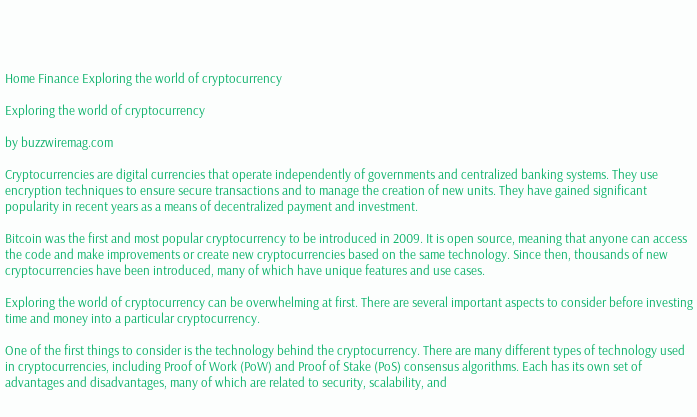Home Finance Exploring the world of cryptocurrency

Exploring the world of cryptocurrency

by buzzwiremag.com

Cryptocurrencies are digital currencies that operate independently of governments and centralized banking systems. They use encryption techniques to ensure secure transactions and to manage the creation of new units. They have gained significant popularity in recent years as a means of decentralized payment and investment.

Bitcoin was the first and most popular cryptocurrency to be introduced in 2009. It is open source, meaning that anyone can access the code and make improvements or create new cryptocurrencies based on the same technology. Since then, thousands of new cryptocurrencies have been introduced, many of which have unique features and use cases.

Exploring the world of cryptocurrency can be overwhelming at first. There are several important aspects to consider before investing time and money into a particular cryptocurrency.

One of the first things to consider is the technology behind the cryptocurrency. There are many different types of technology used in cryptocurrencies, including Proof of Work (PoW) and Proof of Stake (PoS) consensus algorithms. Each has its own set of advantages and disadvantages, many of which are related to security, scalability, and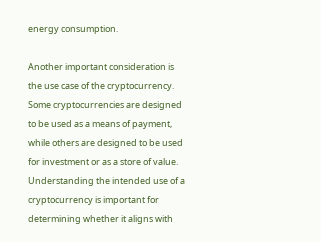energy consumption.

Another important consideration is the use case of the cryptocurrency. Some cryptocurrencies are designed to be used as a means of payment, while others are designed to be used for investment or as a store of value. Understanding the intended use of a cryptocurrency is important for determining whether it aligns with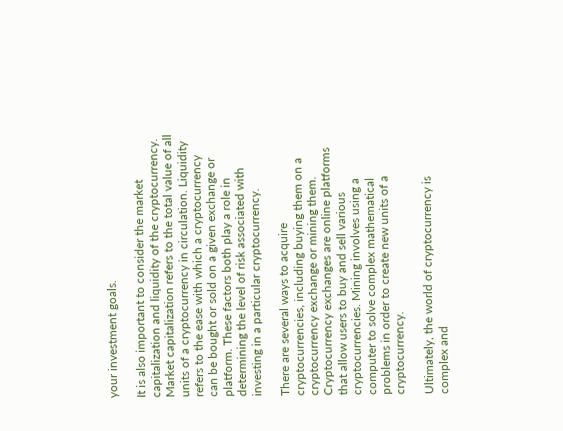your investment goals.

It is also important to consider the market capitalization and liquidity of the cryptocurrency. Market capitalization refers to the total value of all units of a cryptocurrency in circulation. Liquidity refers to the ease with which a cryptocurrency can be bought or sold on a given exchange or platform. These factors both play a role in determining the level of risk associated with investing in a particular cryptocurrency.

There are several ways to acquire cryptocurrencies, including buying them on a cryptocurrency exchange or mining them. Cryptocurrency exchanges are online platforms that allow users to buy and sell various cryptocurrencies. Mining involves using a computer to solve complex mathematical problems in order to create new units of a cryptocurrency.

Ultimately, the world of cryptocurrency is complex and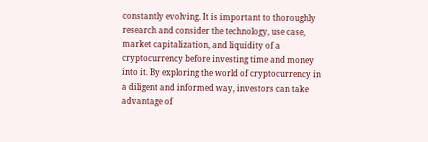constantly evolving. It is important to thoroughly research and consider the technology, use case, market capitalization, and liquidity of a cryptocurrency before investing time and money into it. By exploring the world of cryptocurrency in a diligent and informed way, investors can take advantage of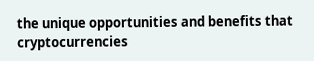the unique opportunities and benefits that cryptocurrencies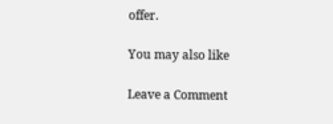offer.

You may also like

Leave a Comment